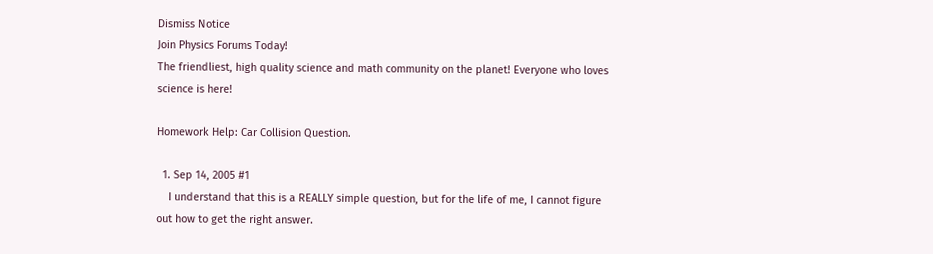Dismiss Notice
Join Physics Forums Today!
The friendliest, high quality science and math community on the planet! Everyone who loves science is here!

Homework Help: Car Collision Question.

  1. Sep 14, 2005 #1
    I understand that this is a REALLY simple question, but for the life of me, I cannot figure out how to get the right answer.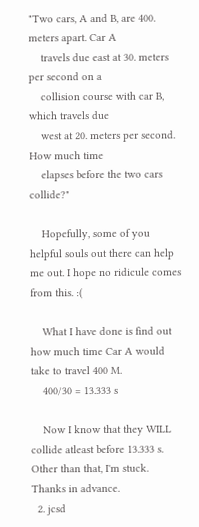"Two cars, A and B, are 400. meters apart. Car A
    travels due east at 30. meters per second on a
    collision course with car B, which travels due
    west at 20. meters per second. How much time
    elapses before the two cars collide?"

    Hopefully, some of you helpful souls out there can help me out. I hope no ridicule comes from this. :(

    What I have done is find out how much time Car A would take to travel 400 M.
    400/30 = 13.333 s

    Now I know that they WILL collide atleast before 13.333 s. Other than that, I'm stuck. Thanks in advance.
  2. jcsd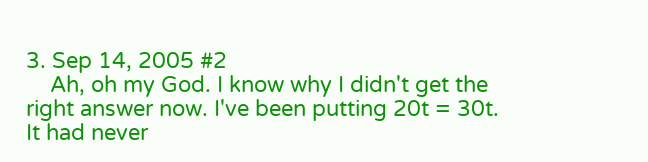3. Sep 14, 2005 #2
    Ah, oh my God. I know why I didn't get the right answer now. I've been putting 20t = 30t. It had never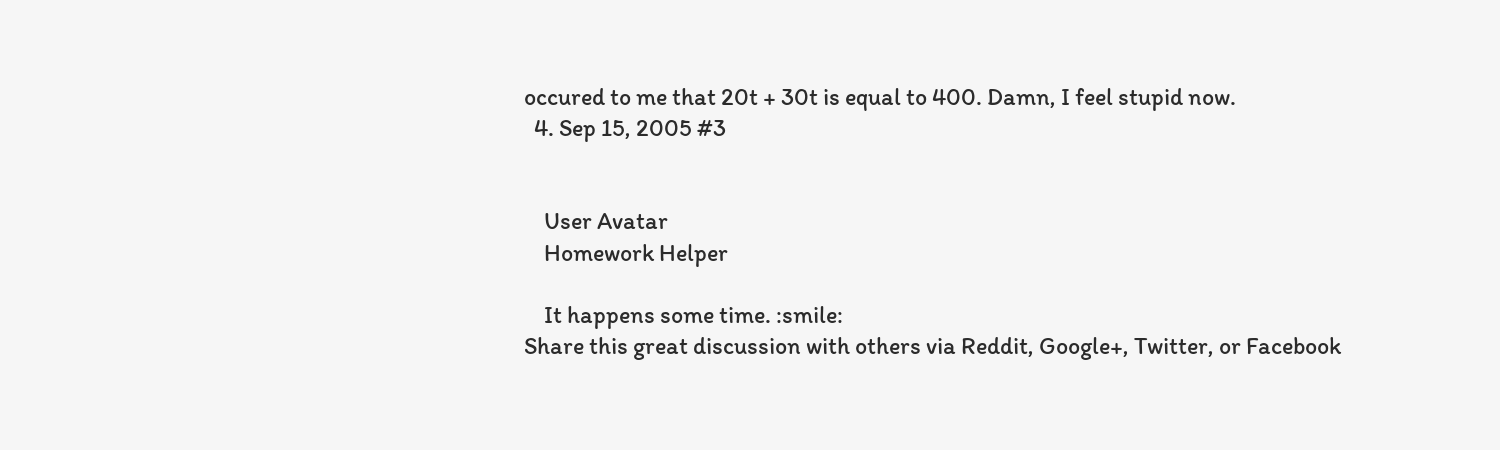occured to me that 20t + 30t is equal to 400. Damn, I feel stupid now.
  4. Sep 15, 2005 #3


    User Avatar
    Homework Helper

    It happens some time. :smile:
Share this great discussion with others via Reddit, Google+, Twitter, or Facebook